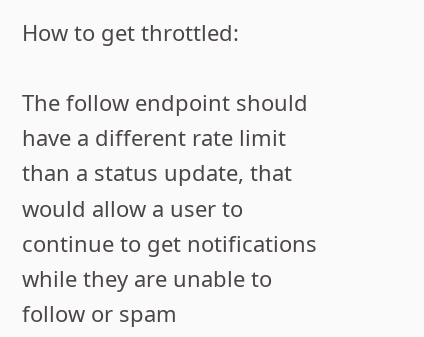How to get throttled:

The follow endpoint should have a different rate limit than a status update, that would allow a user to continue to get notifications while they are unable to follow or spam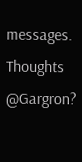messages. Thoughts @Gargron?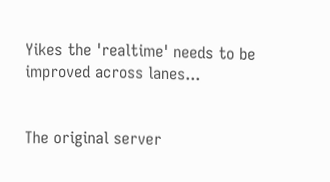Yikes the 'realtime' needs to be improved across lanes...


The original server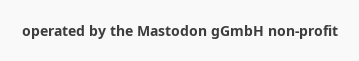operated by the Mastodon gGmbH non-profit